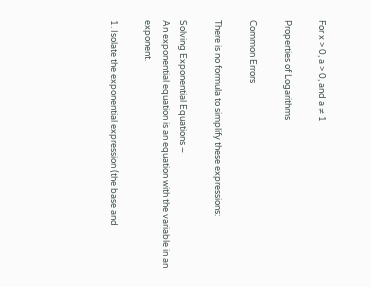For x > 0, a > 0, and a ≠ 1

Properties of Logarithms

Common Errors

There is no formula to simplify these expressions:

Solving Exponential Equations –
An exponential equation is an equation with the variable in an exponent.

1. Isolate the exponential expression (the base and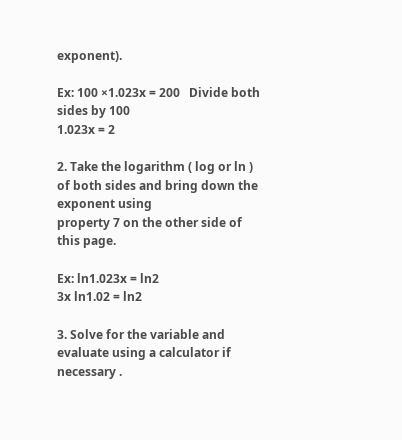exponent).

Ex: 100 ×1.023x = 200   Divide both sides by 100
1.023x = 2

2. Take the logarithm ( log or ln ) of both sides and bring down the exponent using
property 7 on the other side of this page.

Ex: ln1.023x = ln2
3x ln1.02 = ln2

3. Solve for the variable and evaluate using a calculator if necessary .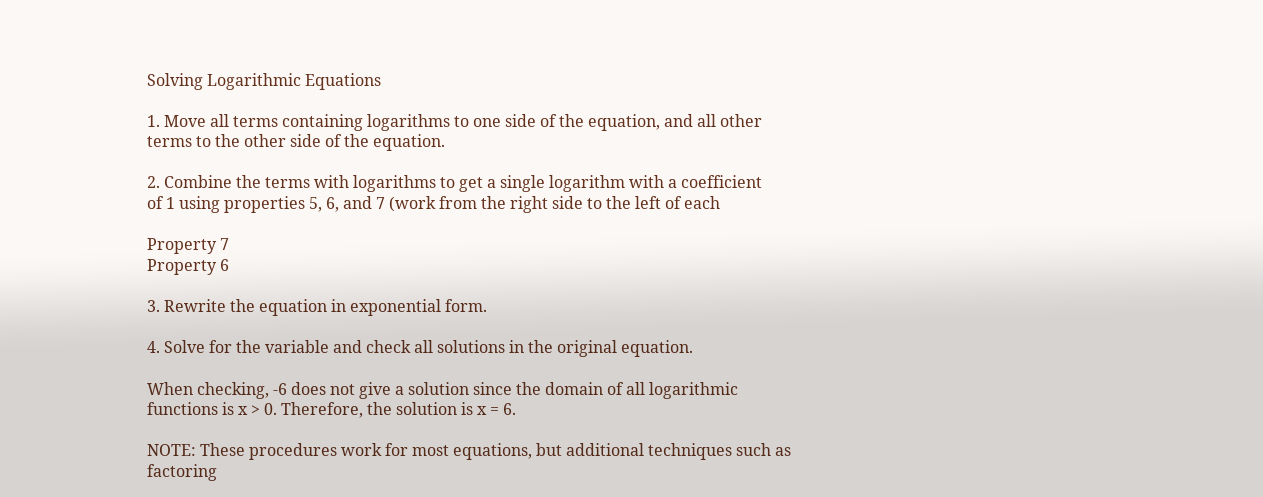Solving Logarithmic Equations

1. Move all terms containing logarithms to one side of the equation, and all other
terms to the other side of the equation.

2. Combine the terms with logarithms to get a single logarithm with a coefficient
of 1 using properties 5, 6, and 7 (work from the right side to the left of each

Property 7
Property 6

3. Rewrite the equation in exponential form.

4. Solve for the variable and check all solutions in the original equation.

When checking, -6 does not give a solution since the domain of all logarithmic
functions is x > 0. Therefore, the solution is x = 6.

NOTE: These procedures work for most equations, but additional techniques such as
factoring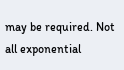may be required. Not all exponential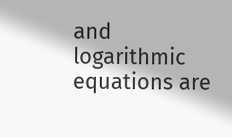and logarithmic equations are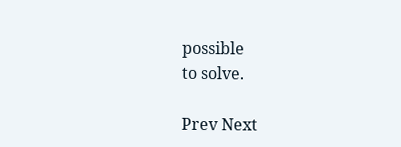possible
to solve.

Prev Next